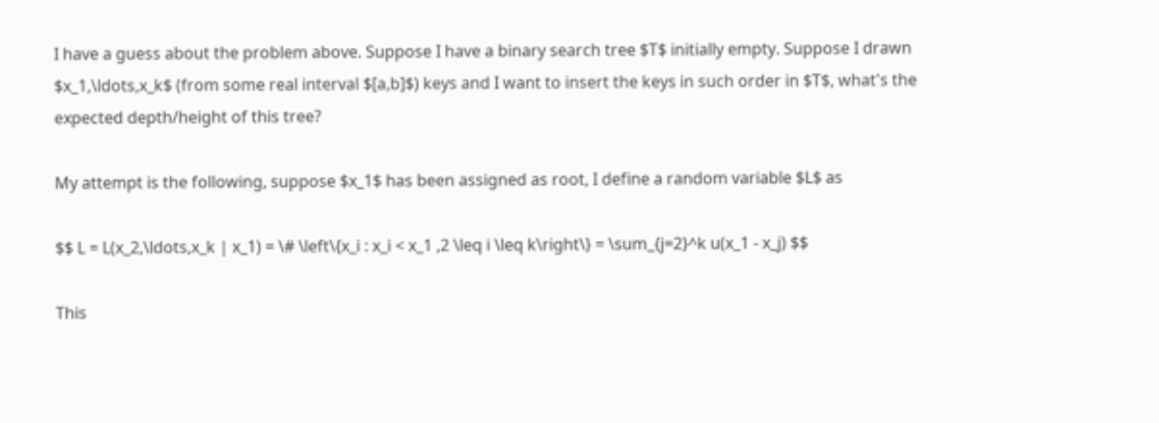I have a guess about the problem above. Suppose I have a binary search tree $T$ initially empty. Suppose I drawn $x_1,\ldots,x_k$ (from some real interval $[a,b]$) keys and I want to insert the keys in such order in $T$, what's the expected depth/height of this tree?

My attempt is the following, suppose $x_1$ has been assigned as root, I define a random variable $L$ as

$$ L = L(x_2,\ldots,x_k | x_1) = \# \left\{x_i : x_i < x_1 ,2 \leq i \leq k\right\} = \sum_{j=2}^k u(x_1 - x_j) $$

This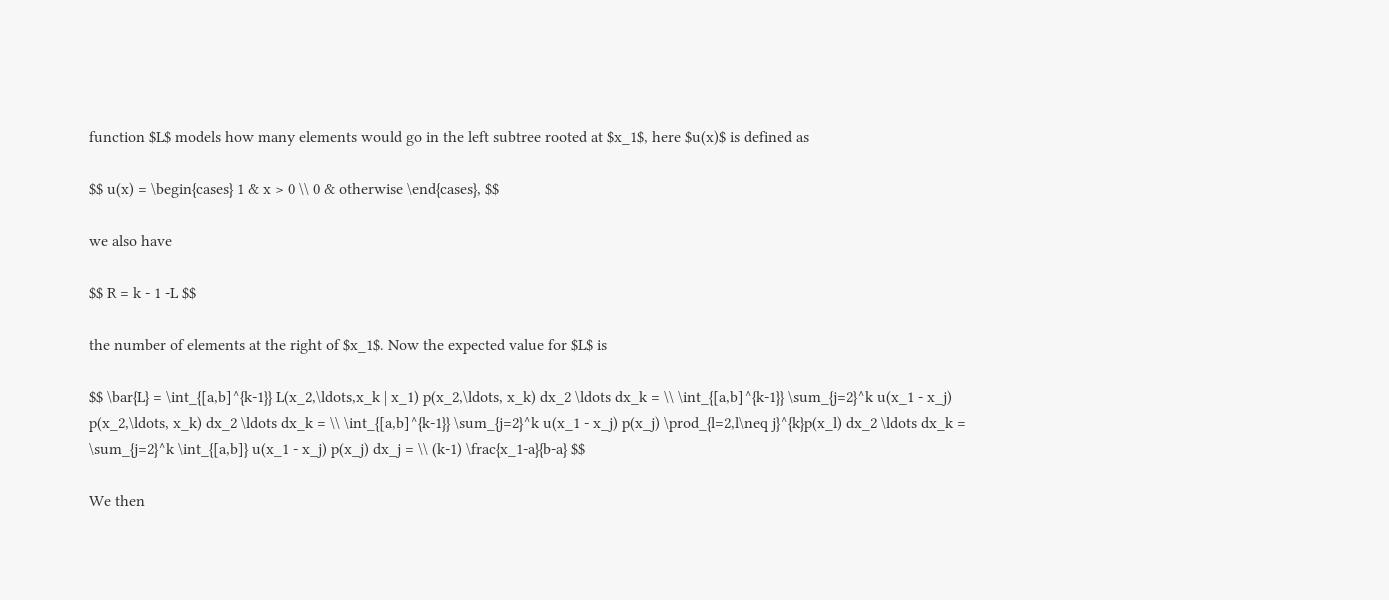function $L$ models how many elements would go in the left subtree rooted at $x_1$, here $u(x)$ is defined as

$$ u(x) = \begin{cases} 1 & x > 0 \\ 0 & otherwise \end{cases}, $$

we also have

$$ R = k - 1 -L $$

the number of elements at the right of $x_1$. Now the expected value for $L$ is

$$ \bar{L} = \int_{[a,b]^{k-1}} L(x_2,\ldots,x_k | x_1) p(x_2,\ldots, x_k) dx_2 \ldots dx_k = \\ \int_{[a,b]^{k-1}} \sum_{j=2}^k u(x_1 - x_j) p(x_2,\ldots, x_k) dx_2 \ldots dx_k = \\ \int_{[a,b]^{k-1}} \sum_{j=2}^k u(x_1 - x_j) p(x_j) \prod_{l=2,l\neq j}^{k}p(x_l) dx_2 \ldots dx_k = \sum_{j=2}^k \int_{[a,b]} u(x_1 - x_j) p(x_j) dx_j = \\ (k-1) \frac{x_1-a}{b-a} $$

We then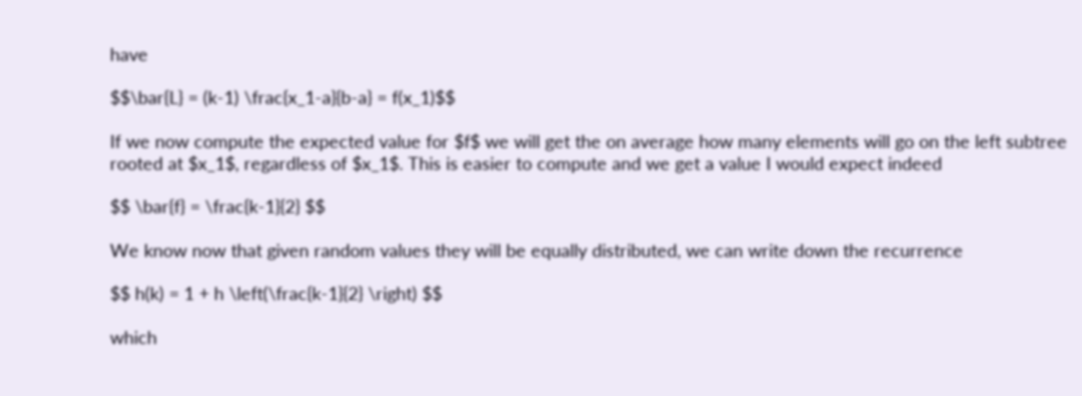have

$$\bar{L} = (k-1) \frac{x_1-a}{b-a} = f(x_1)$$

If we now compute the expected value for $f$ we will get the on average how many elements will go on the left subtree rooted at $x_1$, regardless of $x_1$. This is easier to compute and we get a value I would expect indeed

$$ \bar{f} = \frac{k-1}{2} $$

We know now that given random values they will be equally distributed, we can write down the recurrence

$$ h(k) = 1 + h \left(\frac{k-1}{2} \right) $$

which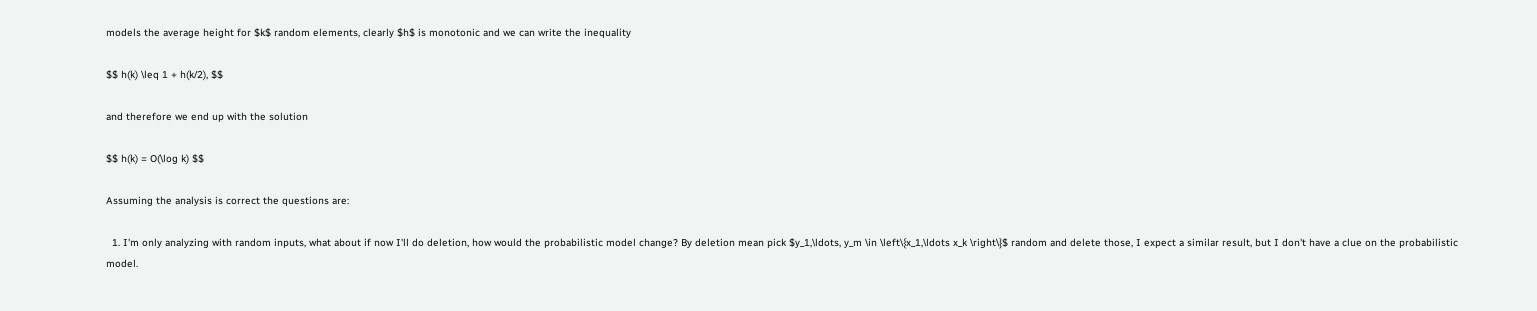models the average height for $k$ random elements, clearly $h$ is monotonic and we can write the inequality

$$ h(k) \leq 1 + h(k/2), $$

and therefore we end up with the solution

$$ h(k) = O(\log k) $$

Assuming the analysis is correct the questions are:

  1. I'm only analyzing with random inputs, what about if now I'll do deletion, how would the probabilistic model change? By deletion mean pick $y_1,\ldots, y_m \in \left\{x_1,\ldots x_k \right\}$ random and delete those, I expect a similar result, but I don't have a clue on the probabilistic model.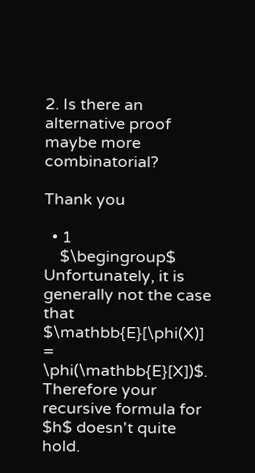2. Is there an alternative proof maybe more combinatorial?

Thank you

  • 1
    $\begingroup$ Unfortunately, it is generally not the case that $\mathbb{E}[\phi(X)] = \phi(\mathbb{E}[X])$. Therefore your recursive formula for $h$ doesn't quite hold.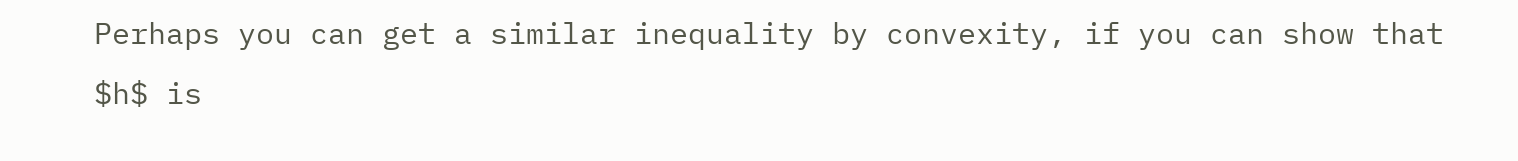Perhaps you can get a similar inequality by convexity, if you can show that $h$ is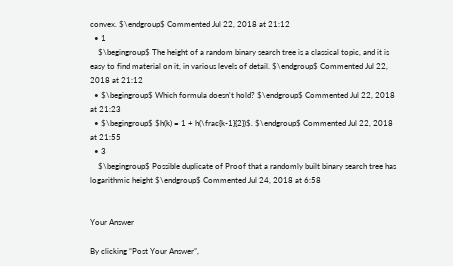convex. $\endgroup$ Commented Jul 22, 2018 at 21:12
  • 1
    $\begingroup$ The height of a random binary search tree is a classical topic, and it is easy to find material on it, in various levels of detail. $\endgroup$ Commented Jul 22, 2018 at 21:12
  • $\begingroup$ Which formula doesn't hold? $\endgroup$ Commented Jul 22, 2018 at 21:23
  • $\begingroup$ $h(k) = 1 + h(\frac{k-1}{2})$. $\endgroup$ Commented Jul 22, 2018 at 21:55
  • 3
    $\begingroup$ Possible duplicate of Proof that a randomly built binary search tree has logarithmic height $\endgroup$ Commented Jul 24, 2018 at 6:58


Your Answer

By clicking “Post Your Answer”,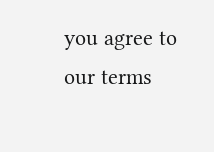you agree to our terms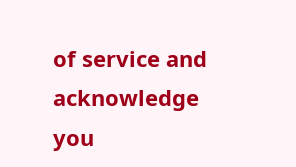of service and acknowledge you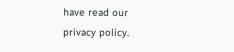have read our privacy policy.